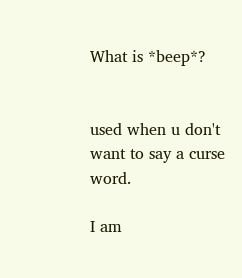What is *beep*?


used when u don't want to say a curse word.

I am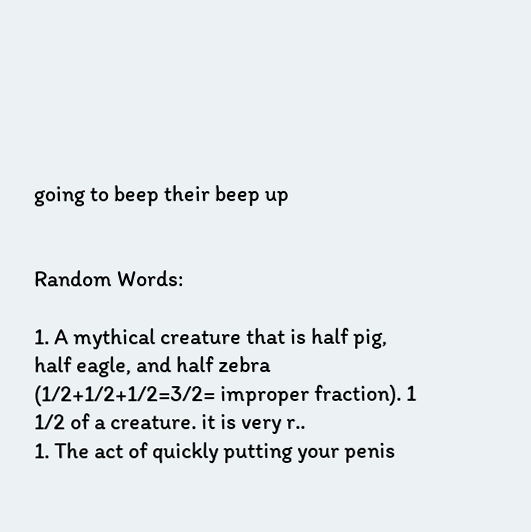going to beep their beep up


Random Words:

1. A mythical creature that is half pig, half eagle, and half zebra (1/2+1/2+1/2=3/2= improper fraction). 1 1/2 of a creature. it is very r..
1. The act of quickly putting your penis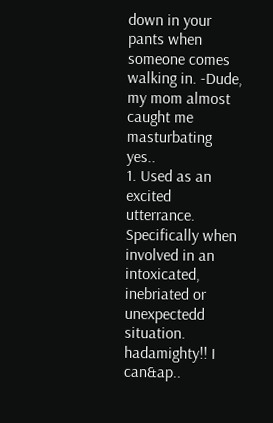down in your pants when someone comes walking in. -Dude, my mom almost caught me masturbating yes..
1. Used as an excited utterrance. Specifically when involved in an intoxicated, inebriated or unexpectedd situation. hadamighty!! I can&ap..